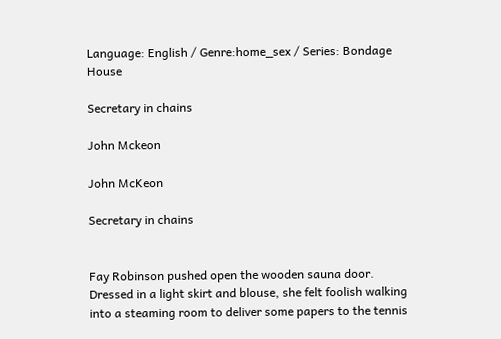Language: English / Genre:home_sex / Series: Bondage House

Secretary in chains

John Mckeon

John McKeon

Secretary in chains


Fay Robinson pushed open the wooden sauna door. Dressed in a light skirt and blouse, she felt foolish walking into a steaming room to deliver some papers to the tennis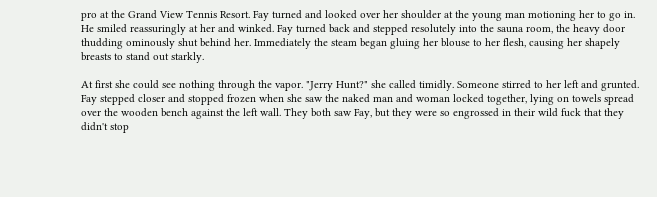pro at the Grand View Tennis Resort. Fay turned and looked over her shoulder at the young man motioning her to go in. He smiled reassuringly at her and winked. Fay turned back and stepped resolutely into the sauna room, the heavy door thudding ominously shut behind her. Immediately the steam began gluing her blouse to her flesh, causing her shapely breasts to stand out starkly.

At first she could see nothing through the vapor. "Jerry Hunt?" she called timidly. Someone stirred to her left and grunted. Fay stepped closer and stopped frozen when she saw the naked man and woman locked together, lying on towels spread over the wooden bench against the left wall. They both saw Fay, but they were so engrossed in their wild fuck that they didn't stop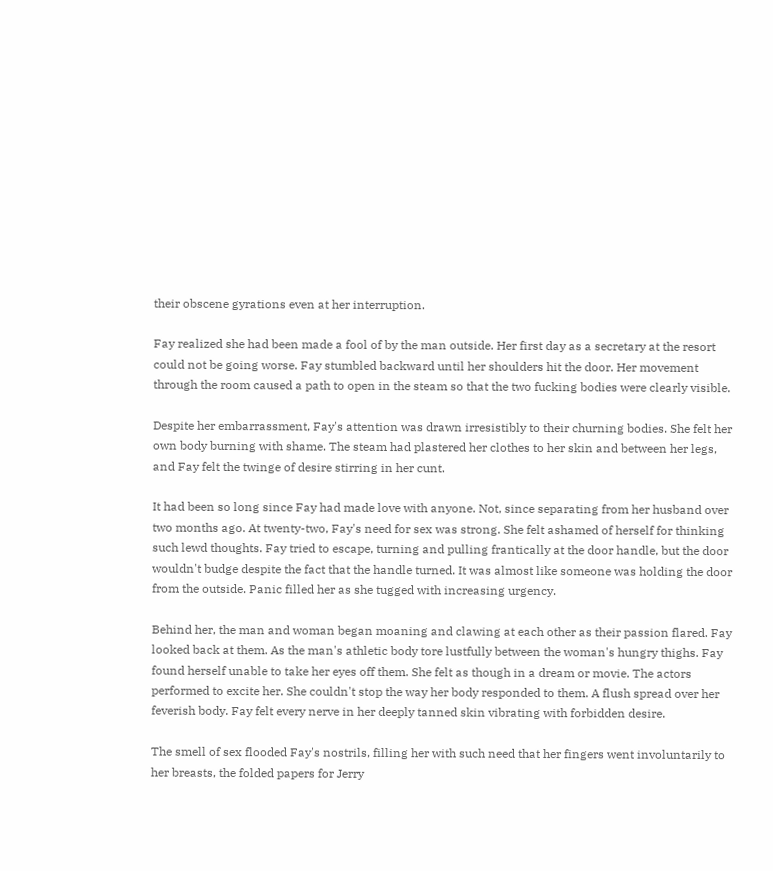their obscene gyrations even at her interruption.

Fay realized she had been made a fool of by the man outside. Her first day as a secretary at the resort could not be going worse. Fay stumbled backward until her shoulders hit the door. Her movement through the room caused a path to open in the steam so that the two fucking bodies were clearly visible.

Despite her embarrassment, Fay's attention was drawn irresistibly to their churning bodies. She felt her own body burning with shame. The steam had plastered her clothes to her skin and between her legs, and Fay felt the twinge of desire stirring in her cunt.

It had been so long since Fay had made love with anyone. Not, since separating from her husband over two months ago. At twenty-two, Fay's need for sex was strong. She felt ashamed of herself for thinking such lewd thoughts. Fay tried to escape, turning and pulling frantically at the door handle, but the door wouldn't budge despite the fact that the handle turned. It was almost like someone was holding the door from the outside. Panic filled her as she tugged with increasing urgency.

Behind her, the man and woman began moaning and clawing at each other as their passion flared. Fay looked back at them. As the man's athletic body tore lustfully between the woman's hungry thighs. Fay found herself unable to take her eyes off them. She felt as though in a dream or movie. The actors performed to excite her. She couldn't stop the way her body responded to them. A flush spread over her feverish body. Fay felt every nerve in her deeply tanned skin vibrating with forbidden desire.

The smell of sex flooded Fay's nostrils, filling her with such need that her fingers went involuntarily to her breasts, the folded papers for Jerry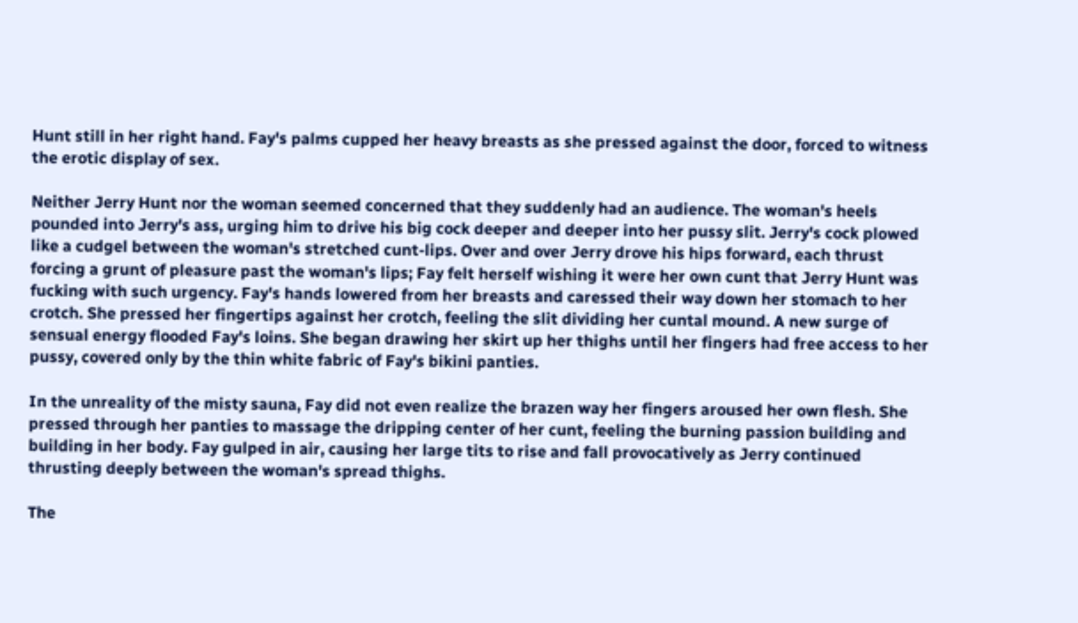Hunt still in her right hand. Fay's palms cupped her heavy breasts as she pressed against the door, forced to witness the erotic display of sex.

Neither Jerry Hunt nor the woman seemed concerned that they suddenly had an audience. The woman's heels pounded into Jerry's ass, urging him to drive his big cock deeper and deeper into her pussy slit. Jerry's cock plowed like a cudgel between the woman's stretched cunt-lips. Over and over Jerry drove his hips forward, each thrust forcing a grunt of pleasure past the woman's lips; Fay felt herself wishing it were her own cunt that Jerry Hunt was fucking with such urgency. Fay's hands lowered from her breasts and caressed their way down her stomach to her crotch. She pressed her fingertips against her crotch, feeling the slit dividing her cuntal mound. A new surge of sensual energy flooded Fay's loins. She began drawing her skirt up her thighs until her fingers had free access to her pussy, covered only by the thin white fabric of Fay's bikini panties.

In the unreality of the misty sauna, Fay did not even realize the brazen way her fingers aroused her own flesh. She pressed through her panties to massage the dripping center of her cunt, feeling the burning passion building and building in her body. Fay gulped in air, causing her large tits to rise and fall provocatively as Jerry continued thrusting deeply between the woman's spread thighs.

The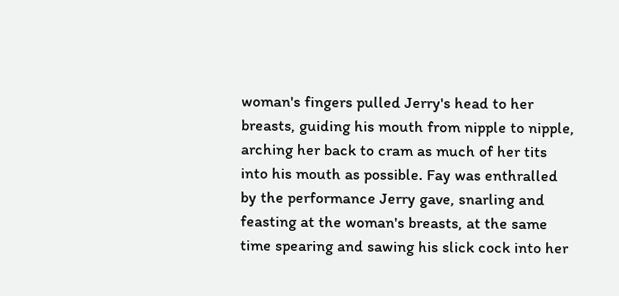woman's fingers pulled Jerry's head to her breasts, guiding his mouth from nipple to nipple, arching her back to cram as much of her tits into his mouth as possible. Fay was enthralled by the performance Jerry gave, snarling and feasting at the woman's breasts, at the same time spearing and sawing his slick cock into her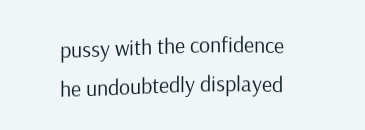pussy with the confidence he undoubtedly displayed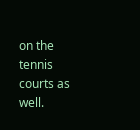on the tennis courts as well.